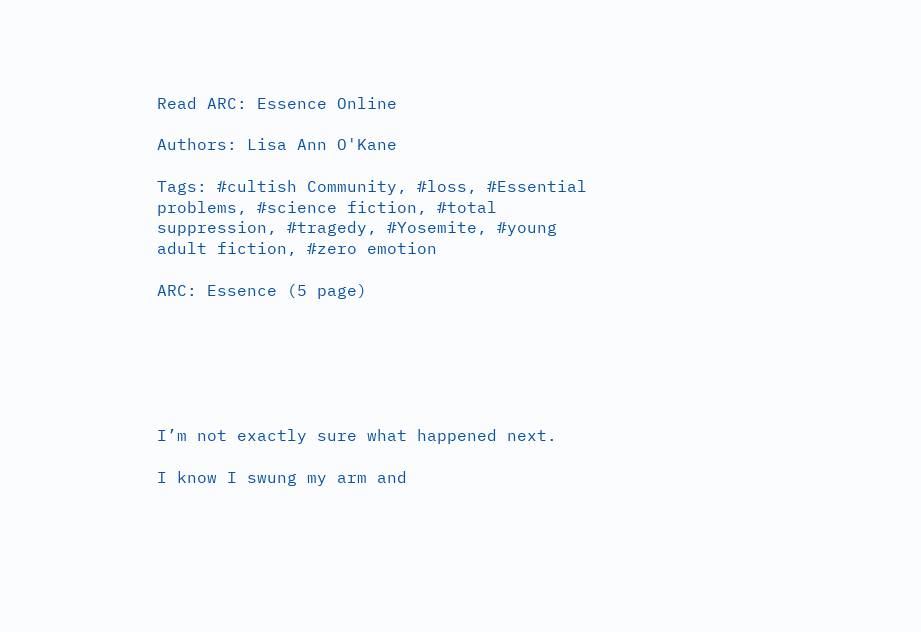Read ARC: Essence Online

Authors: Lisa Ann O'Kane

Tags: #cultish Community, #loss, #Essential problems, #science fiction, #total suppression, #tragedy, #Yosemite, #young adult fiction, #zero emotion

ARC: Essence (5 page)






I’m not exactly sure what happened next.

I know I swung my arm and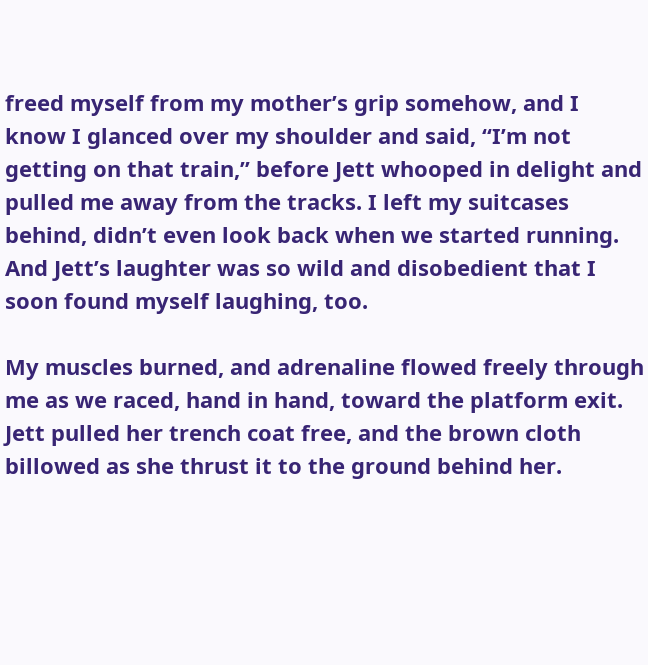freed myself from my mother’s grip somehow, and I know I glanced over my shoulder and said, “I’m not getting on that train,” before Jett whooped in delight and pulled me away from the tracks. I left my suitcases behind, didn’t even look back when we started running. And Jett’s laughter was so wild and disobedient that I soon found myself laughing, too.

My muscles burned, and adrenaline flowed freely through me as we raced, hand in hand, toward the platform exit. Jett pulled her trench coat free, and the brown cloth billowed as she thrust it to the ground behind her.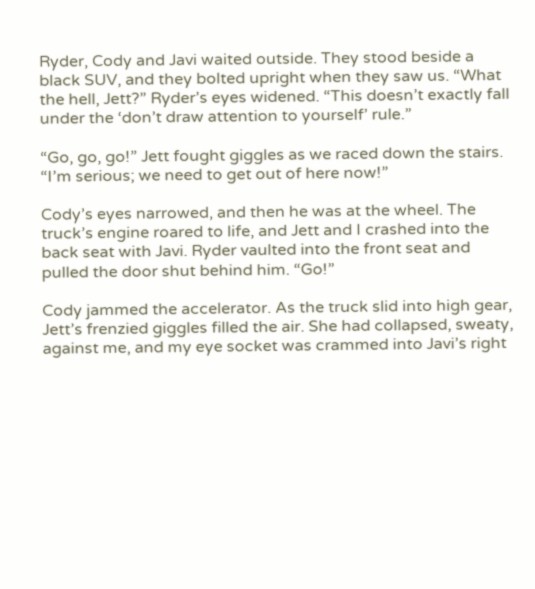Ryder, Cody and Javi waited outside. They stood beside a black SUV, and they bolted upright when they saw us. “What the hell, Jett?” Ryder’s eyes widened. “This doesn’t exactly fall under the ‘don’t draw attention to yourself’ rule.”

“Go, go, go!” Jett fought giggles as we raced down the stairs. “I’m serious; we need to get out of here now!”

Cody’s eyes narrowed, and then he was at the wheel. The truck’s engine roared to life, and Jett and I crashed into the back seat with Javi. Ryder vaulted into the front seat and pulled the door shut behind him. “Go!”

Cody jammed the accelerator. As the truck slid into high gear, Jett’s frenzied giggles filled the air. She had collapsed, sweaty, against me, and my eye socket was crammed into Javi’s right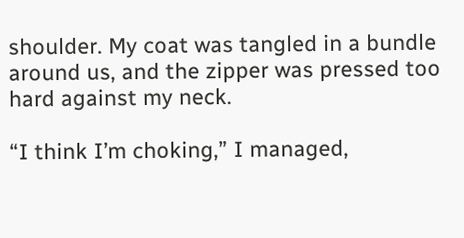shoulder. My coat was tangled in a bundle around us, and the zipper was pressed too hard against my neck.

“I think I’m choking,” I managed,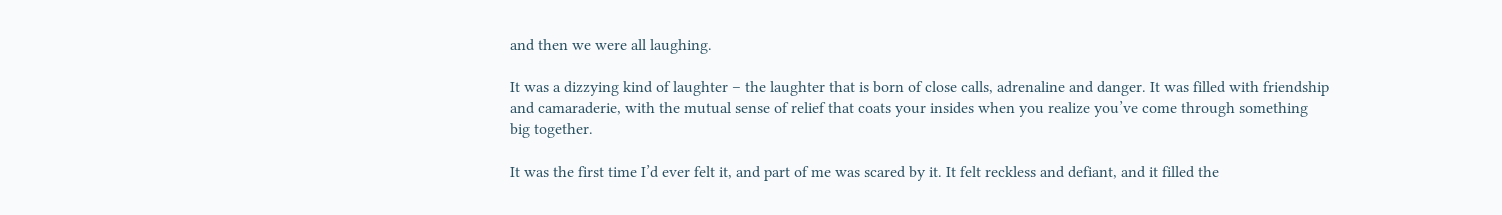and then we were all laughing.

It was a dizzying kind of laughter – the laughter that is born of close calls, adrenaline and danger. It was filled with friendship and camaraderie, with the mutual sense of relief that coats your insides when you realize you’ve come through something big together.

It was the first time I’d ever felt it, and part of me was scared by it. It felt reckless and defiant, and it filled the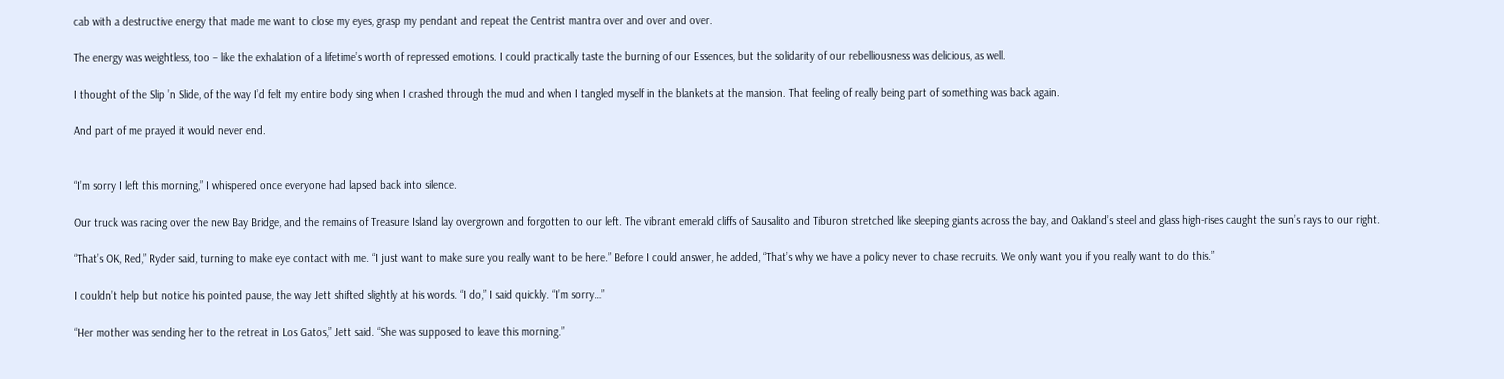cab with a destructive energy that made me want to close my eyes, grasp my pendant and repeat the Centrist mantra over and over and over.

The energy was weightless, too – like the exhalation of a lifetime’s worth of repressed emotions. I could practically taste the burning of our Essences, but the solidarity of our rebelliousness was delicious, as well.

I thought of the Slip ’n Slide, of the way I’d felt my entire body sing when I crashed through the mud and when I tangled myself in the blankets at the mansion. That feeling of really being part of something was back again.

And part of me prayed it would never end.


“I’m sorry I left this morning,” I whispered once everyone had lapsed back into silence.

Our truck was racing over the new Bay Bridge, and the remains of Treasure Island lay overgrown and forgotten to our left. The vibrant emerald cliffs of Sausalito and Tiburon stretched like sleeping giants across the bay, and Oakland’s steel and glass high-rises caught the sun’s rays to our right.

“That’s OK, Red,” Ryder said, turning to make eye contact with me. “I just want to make sure you really want to be here.” Before I could answer, he added, “That’s why we have a policy never to chase recruits. We only want you if you really want to do this.”

I couldn’t help but notice his pointed pause, the way Jett shifted slightly at his words. “I do,” I said quickly. “I’m sorry…”

“Her mother was sending her to the retreat in Los Gatos,” Jett said. “She was supposed to leave this morning.”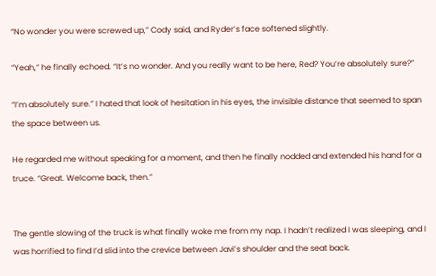“No wonder you were screwed up,” Cody said, and Ryder’s face softened slightly.

“Yeah,” he finally echoed. “It’s no wonder. And you really want to be here, Red? You’re absolutely sure?”

“I’m absolutely sure.” I hated that look of hesitation in his eyes, the invisible distance that seemed to span the space between us.

He regarded me without speaking for a moment, and then he finally nodded and extended his hand for a truce. “Great. Welcome back, then.”


The gentle slowing of the truck is what finally woke me from my nap. I hadn’t realized I was sleeping, and I was horrified to find I’d slid into the crevice between Javi’s shoulder and the seat back.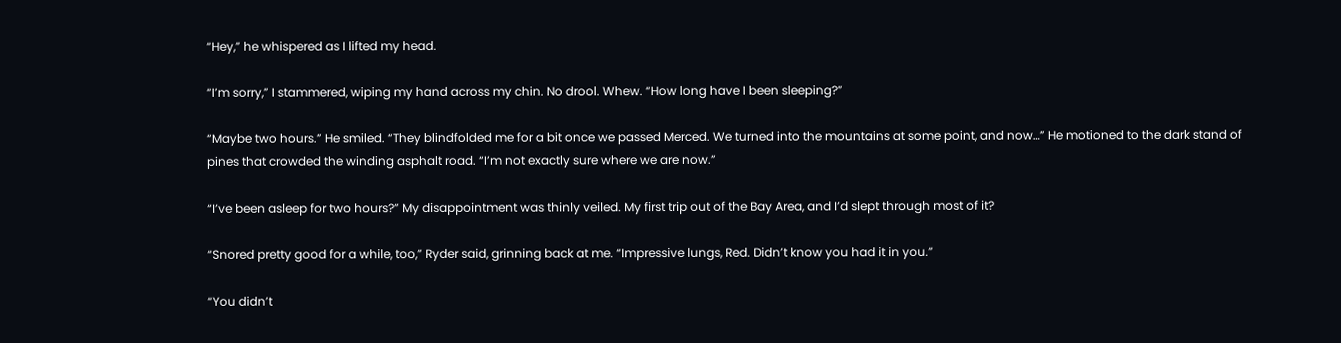“Hey,” he whispered as I lifted my head.

“I’m sorry,” I stammered, wiping my hand across my chin. No drool. Whew. “How long have I been sleeping?”

“Maybe two hours.” He smiled. “They blindfolded me for a bit once we passed Merced. We turned into the mountains at some point, and now…” He motioned to the dark stand of pines that crowded the winding asphalt road. “I’m not exactly sure where we are now.”

“I’ve been asleep for two hours?” My disappointment was thinly veiled. My first trip out of the Bay Area, and I’d slept through most of it?

“Snored pretty good for a while, too,” Ryder said, grinning back at me. “Impressive lungs, Red. Didn’t know you had it in you.”

“You didn’t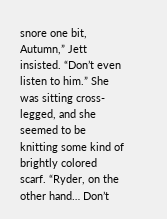snore one bit, Autumn,” Jett insisted. “Don’t even listen to him.” She was sitting cross-legged, and she seemed to be knitting some kind of brightly colored scarf. “Ryder, on the other hand… Don’t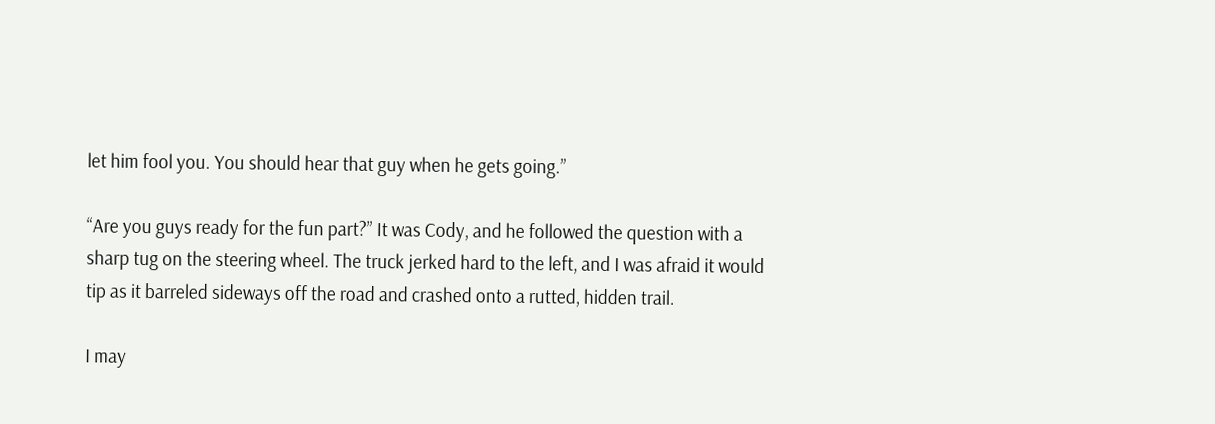let him fool you. You should hear that guy when he gets going.”

“Are you guys ready for the fun part?” It was Cody, and he followed the question with a sharp tug on the steering wheel. The truck jerked hard to the left, and I was afraid it would tip as it barreled sideways off the road and crashed onto a rutted, hidden trail.

I may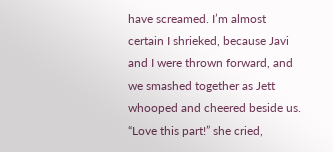have screamed. I’m almost certain I shrieked, because Javi and I were thrown forward, and we smashed together as Jett whooped and cheered beside us. “Love this part!” she cried,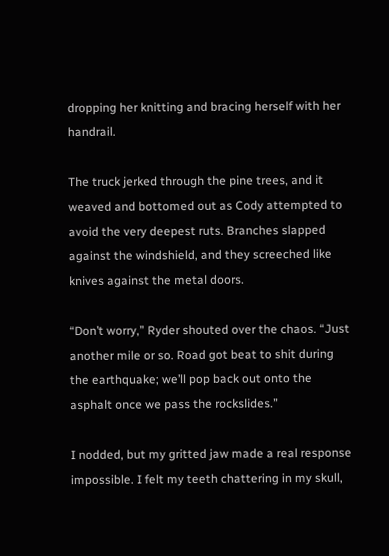dropping her knitting and bracing herself with her handrail.

The truck jerked through the pine trees, and it weaved and bottomed out as Cody attempted to avoid the very deepest ruts. Branches slapped against the windshield, and they screeched like knives against the metal doors.

“Don’t worry,” Ryder shouted over the chaos. “Just another mile or so. Road got beat to shit during the earthquake; we’ll pop back out onto the asphalt once we pass the rockslides.”

I nodded, but my gritted jaw made a real response impossible. I felt my teeth chattering in my skull,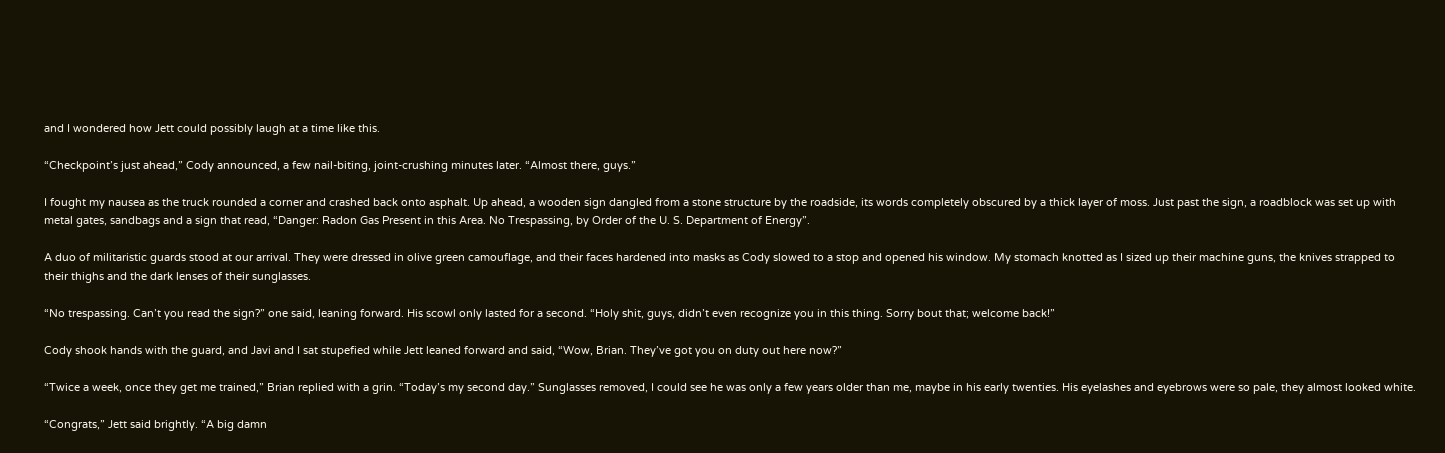and I wondered how Jett could possibly laugh at a time like this.

“Checkpoint’s just ahead,” Cody announced, a few nail-biting, joint-crushing minutes later. “Almost there, guys.”

I fought my nausea as the truck rounded a corner and crashed back onto asphalt. Up ahead, a wooden sign dangled from a stone structure by the roadside, its words completely obscured by a thick layer of moss. Just past the sign, a roadblock was set up with metal gates, sandbags and a sign that read, “Danger: Radon Gas Present in this Area. No Trespassing, by Order of the U. S. Department of Energy”.

A duo of militaristic guards stood at our arrival. They were dressed in olive green camouflage, and their faces hardened into masks as Cody slowed to a stop and opened his window. My stomach knotted as I sized up their machine guns, the knives strapped to their thighs and the dark lenses of their sunglasses.

“No trespassing. Can’t you read the sign?” one said, leaning forward. His scowl only lasted for a second. “Holy shit, guys, didn’t even recognize you in this thing. Sorry bout that; welcome back!”

Cody shook hands with the guard, and Javi and I sat stupefied while Jett leaned forward and said, “Wow, Brian. They’ve got you on duty out here now?”

“Twice a week, once they get me trained,” Brian replied with a grin. “Today’s my second day.” Sunglasses removed, I could see he was only a few years older than me, maybe in his early twenties. His eyelashes and eyebrows were so pale, they almost looked white.

“Congrats,” Jett said brightly. “A big damn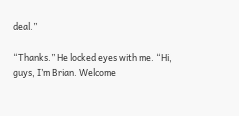deal.”

“Thanks.” He locked eyes with me. “Hi, guys, I’m Brian. Welcome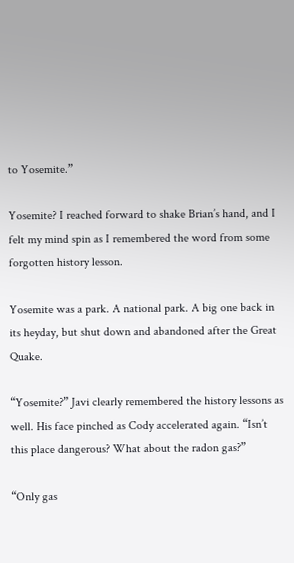to Yosemite.”

Yosemite? I reached forward to shake Brian’s hand, and I felt my mind spin as I remembered the word from some forgotten history lesson.

Yosemite was a park. A national park. A big one back in its heyday, but shut down and abandoned after the Great Quake.

“Yosemite?” Javi clearly remembered the history lessons as well. His face pinched as Cody accelerated again. “Isn’t this place dangerous? What about the radon gas?”

“Only gas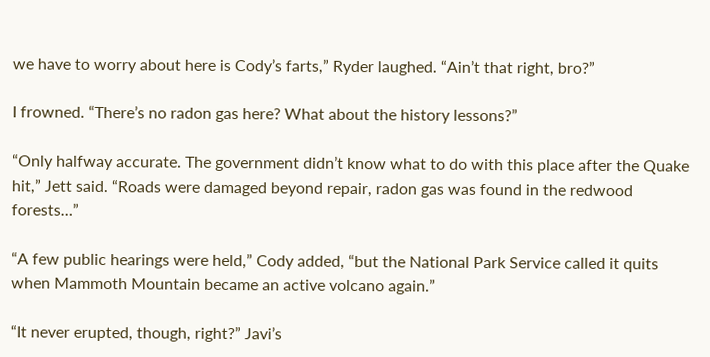we have to worry about here is Cody’s farts,” Ryder laughed. “Ain’t that right, bro?”

I frowned. “There’s no radon gas here? What about the history lessons?”

“Only halfway accurate. The government didn’t know what to do with this place after the Quake hit,” Jett said. “Roads were damaged beyond repair, radon gas was found in the redwood forests…”

“A few public hearings were held,” Cody added, “but the National Park Service called it quits when Mammoth Mountain became an active volcano again.”

“It never erupted, though, right?” Javi’s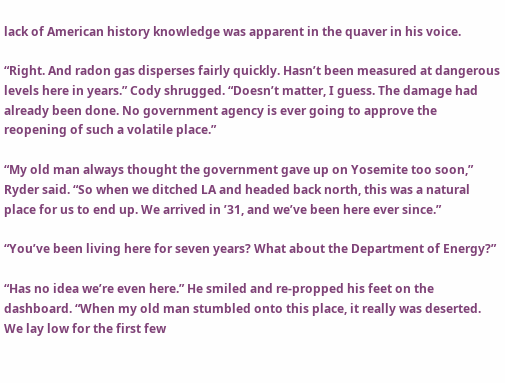lack of American history knowledge was apparent in the quaver in his voice.

“Right. And radon gas disperses fairly quickly. Hasn’t been measured at dangerous levels here in years.” Cody shrugged. “Doesn’t matter, I guess. The damage had already been done. No government agency is ever going to approve the reopening of such a volatile place.”

“My old man always thought the government gave up on Yosemite too soon,” Ryder said. “So when we ditched LA and headed back north, this was a natural place for us to end up. We arrived in ’31, and we’ve been here ever since.”

“You’ve been living here for seven years? What about the Department of Energy?”

“Has no idea we’re even here.” He smiled and re-propped his feet on the dashboard. “When my old man stumbled onto this place, it really was deserted. We lay low for the first few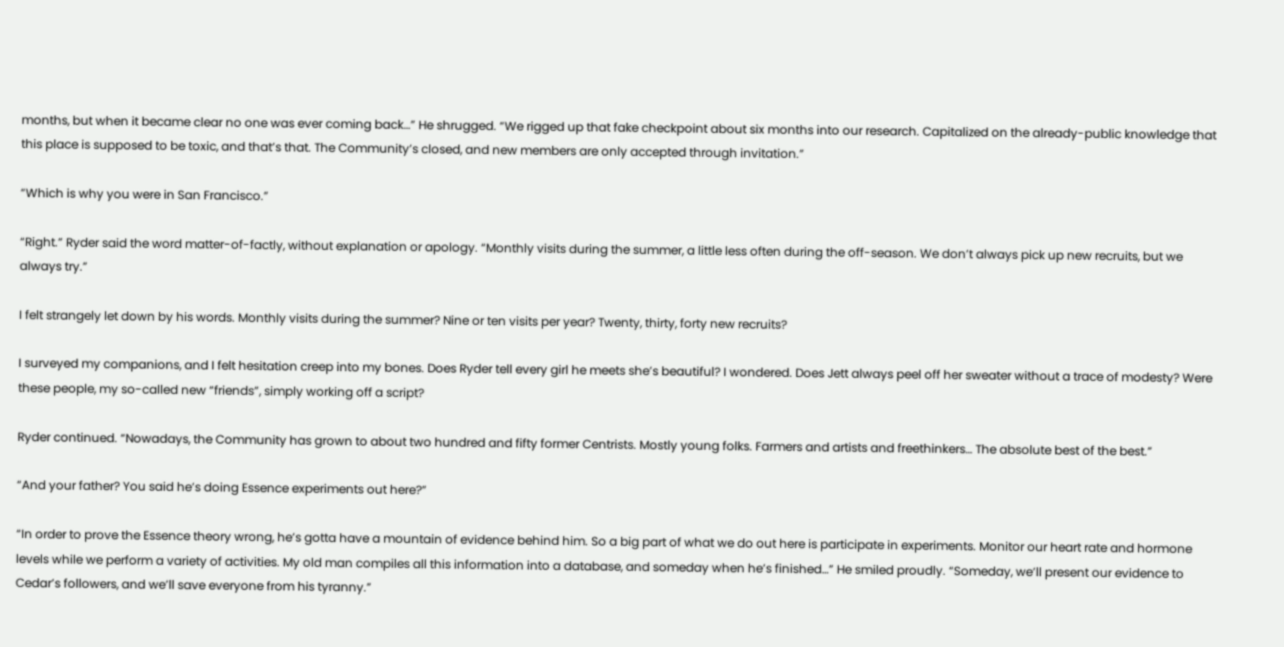months, but when it became clear no one was ever coming back…” He shrugged. “We rigged up that fake checkpoint about six months into our research. Capitalized on the already-public knowledge that this place is supposed to be toxic, and that’s that. The Community’s closed, and new members are only accepted through invitation.”

“Which is why you were in San Francisco.”

“Right.” Ryder said the word matter-of-factly, without explanation or apology. “Monthly visits during the summer, a little less often during the off-season. We don’t always pick up new recruits, but we always try.”

I felt strangely let down by his words. Monthly visits during the summer? Nine or ten visits per year? Twenty, thirty, forty new recruits?

I surveyed my companions, and I felt hesitation creep into my bones. Does Ryder tell every girl he meets she’s beautiful? I wondered. Does Jett always peel off her sweater without a trace of modesty? Were these people, my so-called new “friends”, simply working off a script?

Ryder continued. “Nowadays, the Community has grown to about two hundred and fifty former Centrists. Mostly young folks. Farmers and artists and freethinkers… The absolute best of the best.”

“And your father? You said he’s doing Essence experiments out here?”

“In order to prove the Essence theory wrong, he’s gotta have a mountain of evidence behind him. So a big part of what we do out here is participate in experiments. Monitor our heart rate and hormone levels while we perform a variety of activities. My old man compiles all this information into a database, and someday when he’s finished…” He smiled proudly. “Someday, we’ll present our evidence to Cedar’s followers, and we’ll save everyone from his tyranny.”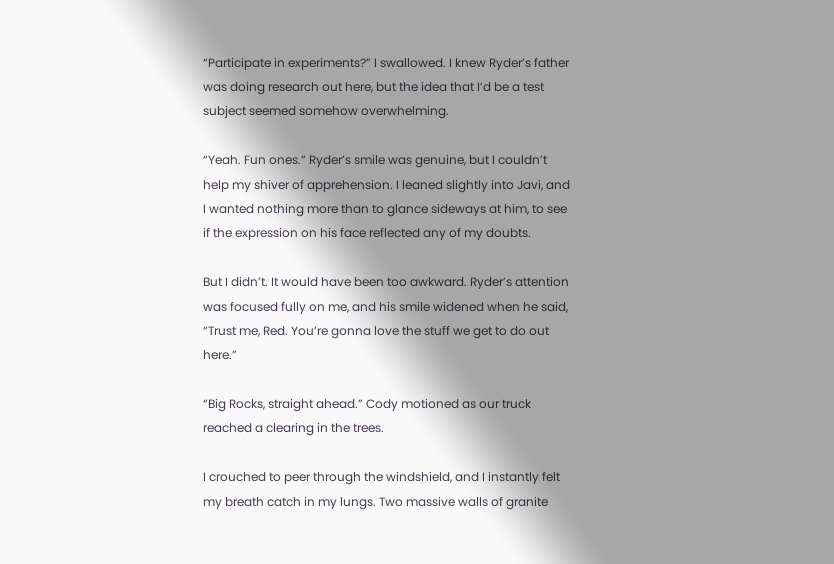“Participate in experiments?” I swallowed. I knew Ryder’s father was doing research out here, but the idea that I’d be a test subject seemed somehow overwhelming.

“Yeah. Fun ones.” Ryder’s smile was genuine, but I couldn’t help my shiver of apprehension. I leaned slightly into Javi, and I wanted nothing more than to glance sideways at him, to see if the expression on his face reflected any of my doubts.

But I didn’t. It would have been too awkward. Ryder’s attention was focused fully on me, and his smile widened when he said, “Trust me, Red. You’re gonna love the stuff we get to do out here.”

“Big Rocks, straight ahead.” Cody motioned as our truck reached a clearing in the trees.

I crouched to peer through the windshield, and I instantly felt my breath catch in my lungs. Two massive walls of granite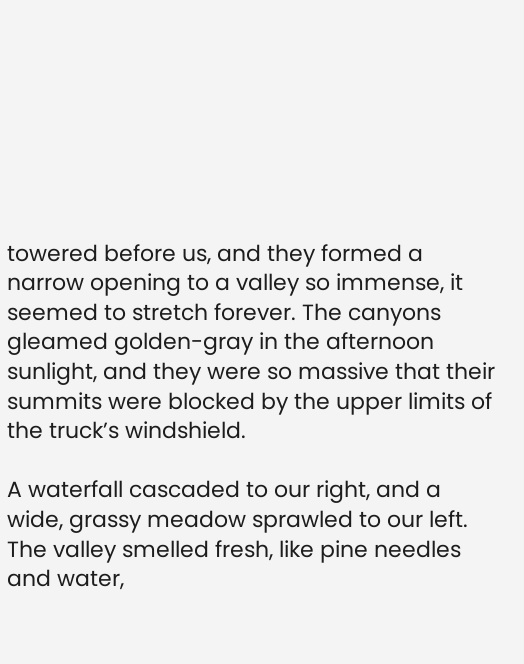towered before us, and they formed a narrow opening to a valley so immense, it seemed to stretch forever. The canyons gleamed golden-gray in the afternoon sunlight, and they were so massive that their summits were blocked by the upper limits of the truck’s windshield.

A waterfall cascaded to our right, and a wide, grassy meadow sprawled to our left. The valley smelled fresh, like pine needles and water,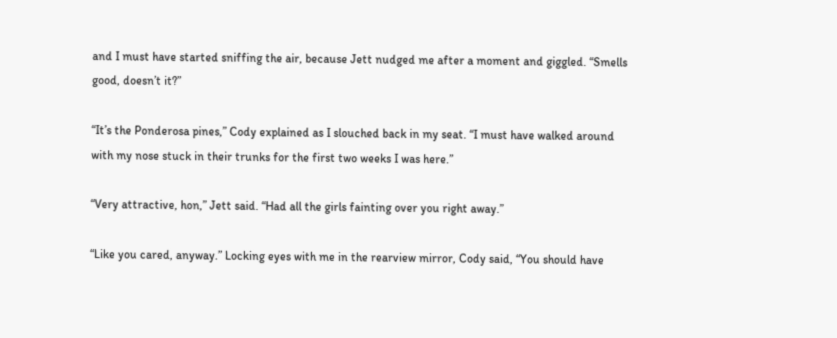and I must have started sniffing the air, because Jett nudged me after a moment and giggled. “Smells good, doesn’t it?”

“It’s the Ponderosa pines,” Cody explained as I slouched back in my seat. “I must have walked around with my nose stuck in their trunks for the first two weeks I was here.”

“Very attractive, hon,” Jett said. “Had all the girls fainting over you right away.”

“Like you cared, anyway.” Locking eyes with me in the rearview mirror, Cody said, “You should have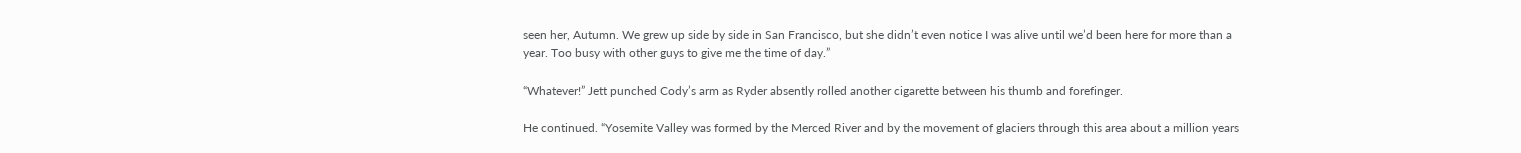seen her, Autumn. We grew up side by side in San Francisco, but she didn’t even notice I was alive until we’d been here for more than a year. Too busy with other guys to give me the time of day.”

“Whatever!” Jett punched Cody’s arm as Ryder absently rolled another cigarette between his thumb and forefinger.

He continued. “Yosemite Valley was formed by the Merced River and by the movement of glaciers through this area about a million years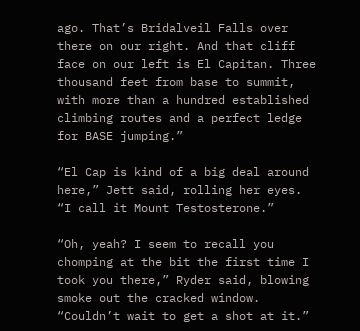ago. That’s Bridalveil Falls over there on our right. And that cliff face on our left is El Capitan. Three thousand feet from base to summit, with more than a hundred established climbing routes and a perfect ledge for BASE jumping.”

“El Cap is kind of a big deal around here,” Jett said, rolling her eyes. “I call it Mount Testosterone.”

“Oh, yeah? I seem to recall you chomping at the bit the first time I took you there,” Ryder said, blowing smoke out the cracked window. “Couldn’t wait to get a shot at it.”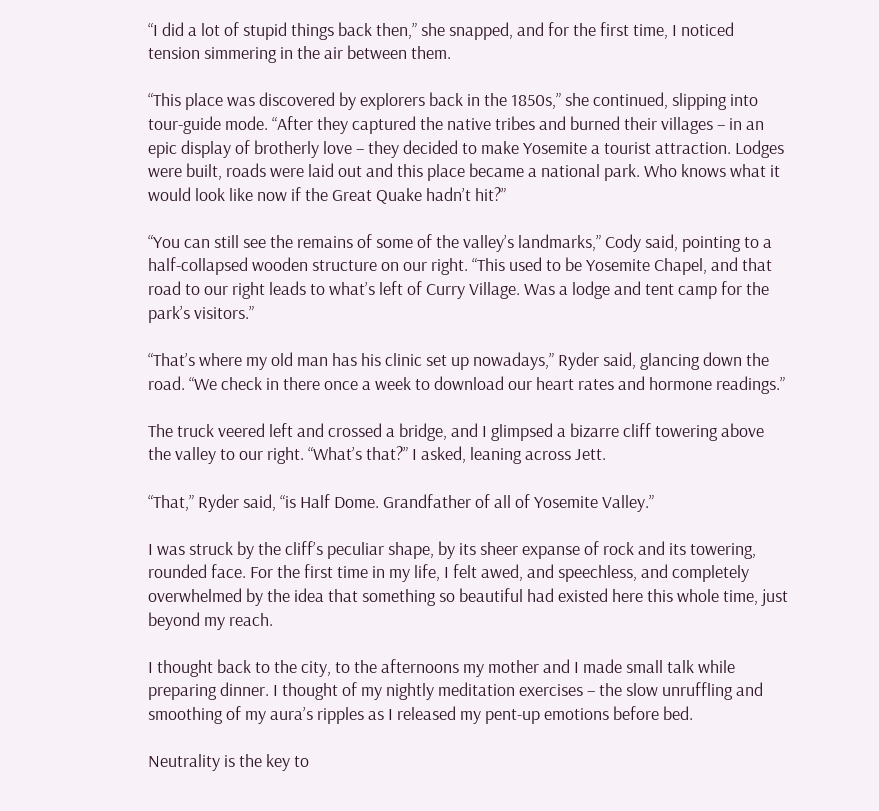“I did a lot of stupid things back then,” she snapped, and for the first time, I noticed tension simmering in the air between them.

“This place was discovered by explorers back in the 1850s,” she continued, slipping into tour-guide mode. “After they captured the native tribes and burned their villages – in an epic display of brotherly love – they decided to make Yosemite a tourist attraction. Lodges were built, roads were laid out and this place became a national park. Who knows what it would look like now if the Great Quake hadn’t hit?”

“You can still see the remains of some of the valley’s landmarks,” Cody said, pointing to a half-collapsed wooden structure on our right. “This used to be Yosemite Chapel, and that road to our right leads to what’s left of Curry Village. Was a lodge and tent camp for the park’s visitors.”

“That’s where my old man has his clinic set up nowadays,” Ryder said, glancing down the road. “We check in there once a week to download our heart rates and hormone readings.”

The truck veered left and crossed a bridge, and I glimpsed a bizarre cliff towering above the valley to our right. “What’s that?” I asked, leaning across Jett.

“That,” Ryder said, “is Half Dome. Grandfather of all of Yosemite Valley.”

I was struck by the cliff’s peculiar shape, by its sheer expanse of rock and its towering, rounded face. For the first time in my life, I felt awed, and speechless, and completely overwhelmed by the idea that something so beautiful had existed here this whole time, just beyond my reach.

I thought back to the city, to the afternoons my mother and I made small talk while preparing dinner. I thought of my nightly meditation exercises – the slow unruffling and smoothing of my aura’s ripples as I released my pent-up emotions before bed.

Neutrality is the key to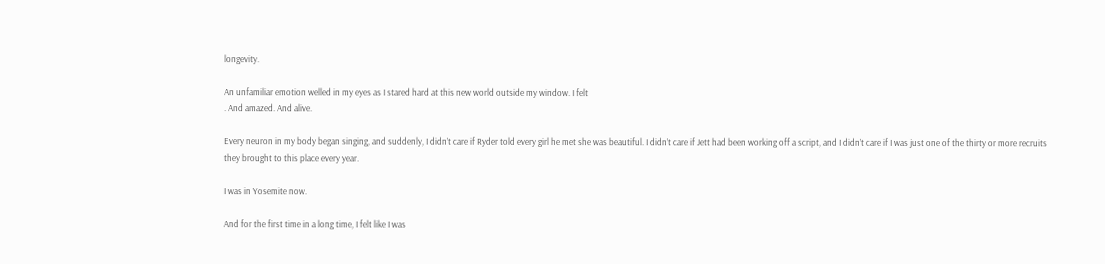longevity.

An unfamiliar emotion welled in my eyes as I stared hard at this new world outside my window. I felt
. And amazed. And alive.

Every neuron in my body began singing, and suddenly, I didn’t care if Ryder told every girl he met she was beautiful. I didn’t care if Jett had been working off a script, and I didn’t care if I was just one of the thirty or more recruits they brought to this place every year.

I was in Yosemite now.

And for the first time in a long time, I felt like I was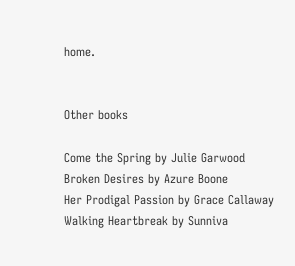home.


Other books

Come the Spring by Julie Garwood
Broken Desires by Azure Boone
Her Prodigal Passion by Grace Callaway
Walking Heartbreak by Sunniva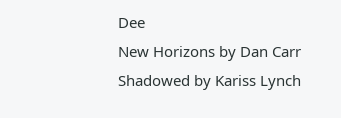Dee
New Horizons by Dan Carr
Shadowed by Kariss Lynch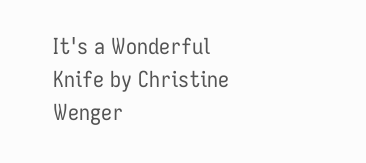It's a Wonderful Knife by Christine Wenger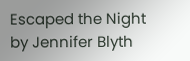Escaped the Night by Jennifer Blyth